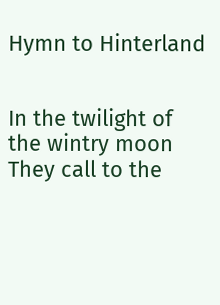Hymn to Hinterland


In the twilight of the wintry moon
They call to the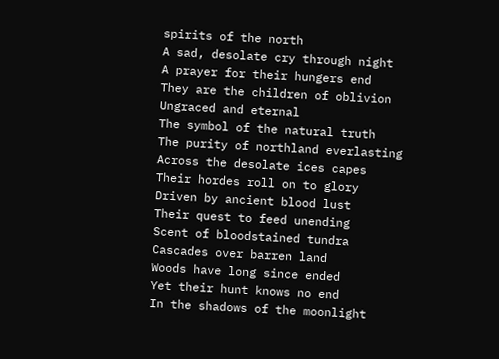spirits of the north
A sad, desolate cry through night
A prayer for their hungers end
They are the children of oblivion
Ungraced and eternal
The symbol of the natural truth
The purity of northland everlasting
Across the desolate ices capes
Their hordes roll on to glory
Driven by ancient blood lust
Their quest to feed unending
Scent of bloodstained tundra
Cascades over barren land
Woods have long since ended
Yet their hunt knows no end
In the shadows of the moonlight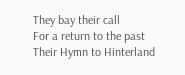They bay their call
For a return to the past
Their Hymn to Hinterland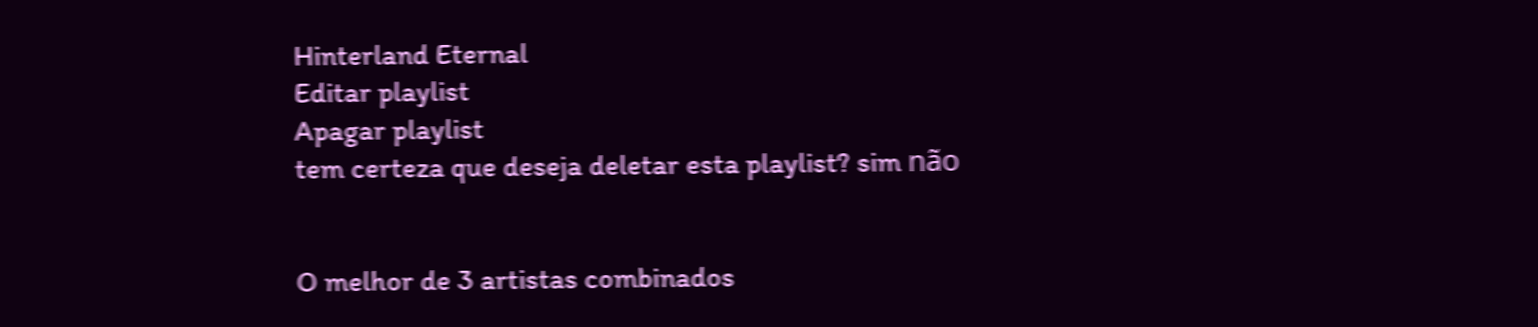Hinterland Eternal
Editar playlist
Apagar playlist
tem certeza que deseja deletar esta playlist? sim não


O melhor de 3 artistas combinados